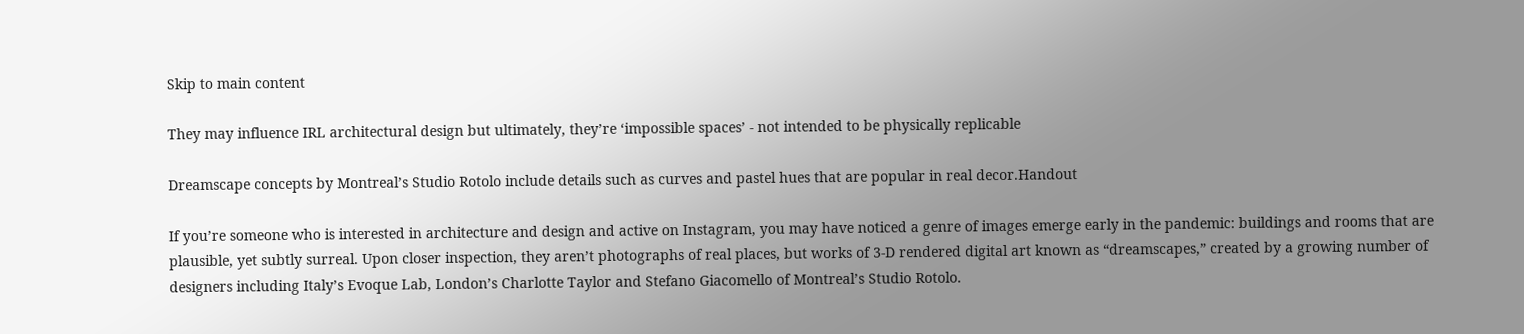Skip to main content

They may influence IRL architectural design but ultimately, they’re ‘impossible spaces’ - not intended to be physically replicable

Dreamscape concepts by Montreal’s Studio Rotolo include details such as curves and pastel hues that are popular in real decor.Handout

If you’re someone who is interested in architecture and design and active on Instagram, you may have noticed a genre of images emerge early in the pandemic: buildings and rooms that are plausible, yet subtly surreal. Upon closer inspection, they aren’t photographs of real places, but works of 3-D rendered digital art known as “dreamscapes,” created by a growing number of designers including Italy’s Evoque Lab, London’s Charlotte Taylor and Stefano Giacomello of Montreal’s Studio Rotolo.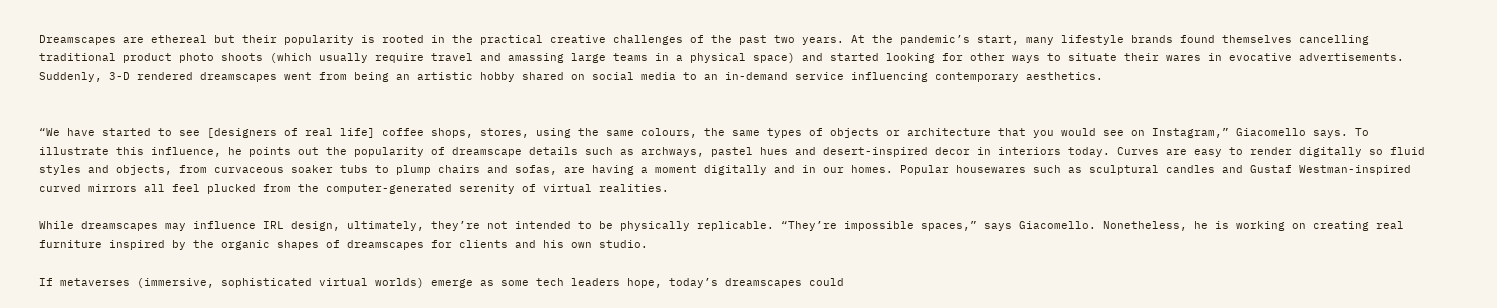Dreamscapes are ethereal but their popularity is rooted in the practical creative challenges of the past two years. At the pandemic’s start, many lifestyle brands found themselves cancelling traditional product photo shoots (which usually require travel and amassing large teams in a physical space) and started looking for other ways to situate their wares in evocative advertisements. Suddenly, 3-D rendered dreamscapes went from being an artistic hobby shared on social media to an in-demand service influencing contemporary aesthetics.


“We have started to see [designers of real life] coffee shops, stores, using the same colours, the same types of objects or architecture that you would see on Instagram,” Giacomello says. To illustrate this influence, he points out the popularity of dreamscape details such as archways, pastel hues and desert-inspired decor in interiors today. Curves are easy to render digitally so fluid styles and objects, from curvaceous soaker tubs to plump chairs and sofas, are having a moment digitally and in our homes. Popular housewares such as sculptural candles and Gustaf Westman-inspired curved mirrors all feel plucked from the computer-generated serenity of virtual realities.

While dreamscapes may influence IRL design, ultimately, they’re not intended to be physically replicable. “They’re impossible spaces,” says Giacomello. Nonetheless, he is working on creating real furniture inspired by the organic shapes of dreamscapes for clients and his own studio.

If metaverses (immersive, sophisticated virtual worlds) emerge as some tech leaders hope, today’s dreamscapes could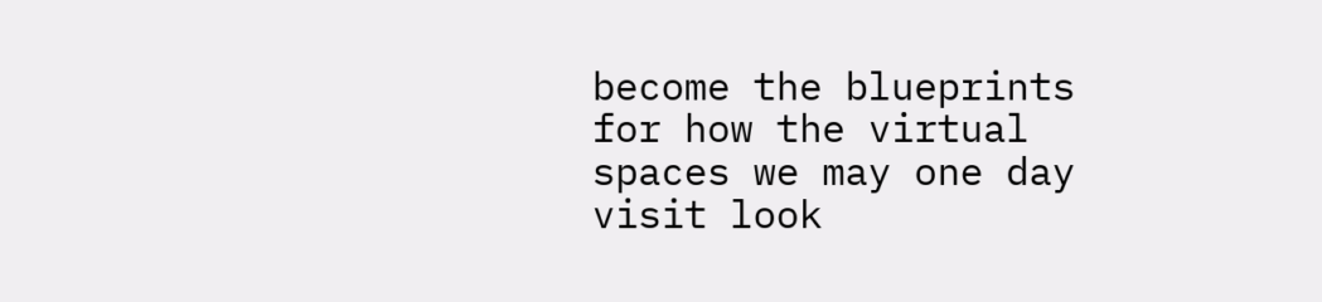become the blueprints for how the virtual spaces we may one day visit look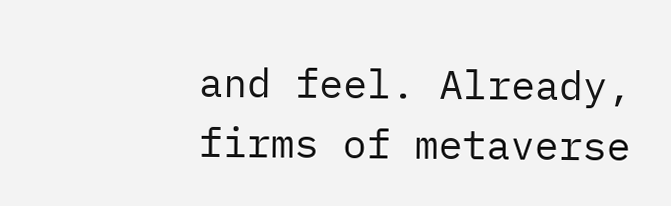and feel. Already, firms of metaverse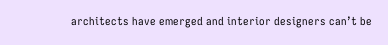architects have emerged and interior designers can’t be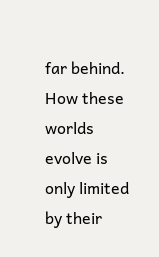far behind. How these worlds evolve is only limited by their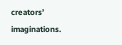creators’ imaginations.